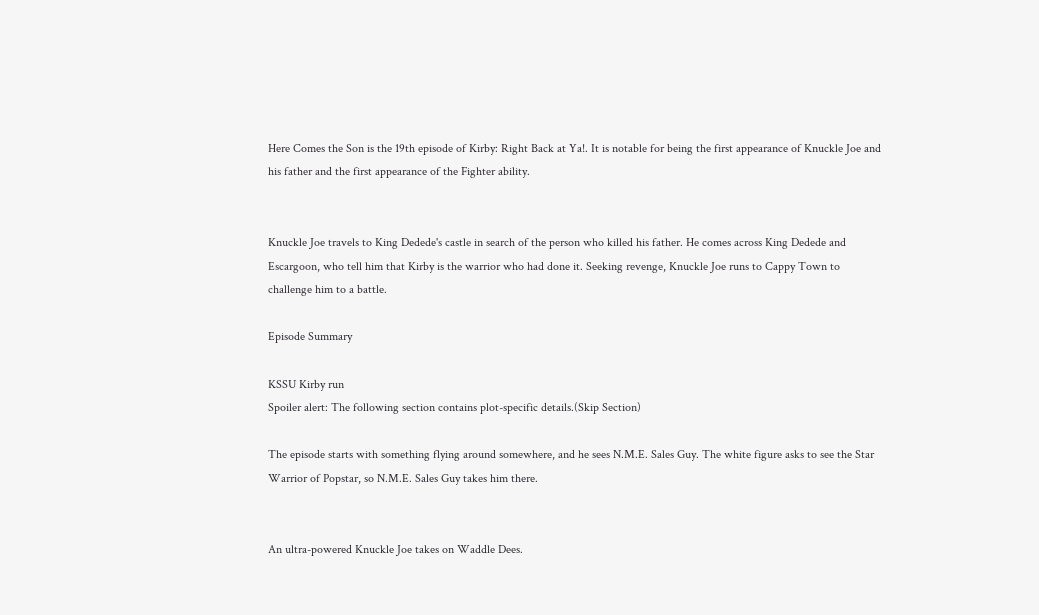Here Comes the Son is the 19th episode of Kirby: Right Back at Ya!. It is notable for being the first appearance of Knuckle Joe and his father and the first appearance of the Fighter ability.


Knuckle Joe travels to King Dedede's castle in search of the person who killed his father. He comes across King Dedede and Escargoon, who tell him that Kirby is the warrior who had done it. Seeking revenge, Knuckle Joe runs to Cappy Town to challenge him to a battle.

Episode Summary

KSSU Kirby run
Spoiler alert: The following section contains plot-specific details.(Skip Section)

The episode starts with something flying around somewhere, and he sees N.M.E. Sales Guy. The white figure asks to see the Star Warrior of Popstar, so N.M.E. Sales Guy takes him there.


An ultra-powered Knuckle Joe takes on Waddle Dees.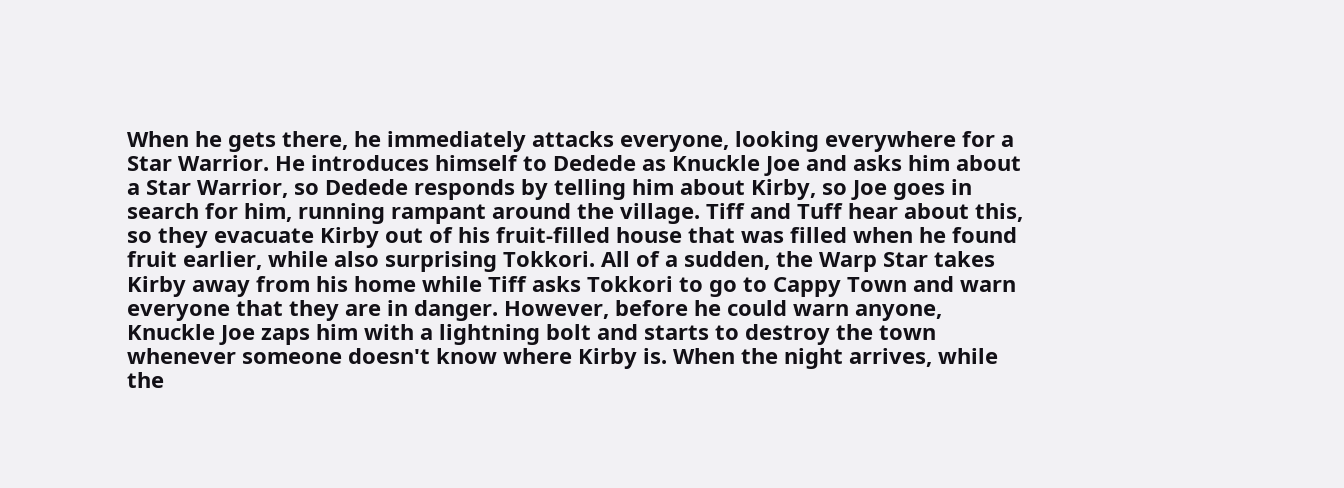When he gets there, he immediately attacks everyone, looking everywhere for a Star Warrior. He introduces himself to Dedede as Knuckle Joe and asks him about a Star Warrior, so Dedede responds by telling him about Kirby, so Joe goes in search for him, running rampant around the village. Tiff and Tuff hear about this, so they evacuate Kirby out of his fruit-filled house that was filled when he found fruit earlier, while also surprising Tokkori. All of a sudden, the Warp Star takes Kirby away from his home while Tiff asks Tokkori to go to Cappy Town and warn everyone that they are in danger. However, before he could warn anyone, Knuckle Joe zaps him with a lightning bolt and starts to destroy the town whenever someone doesn't know where Kirby is. When the night arrives, while the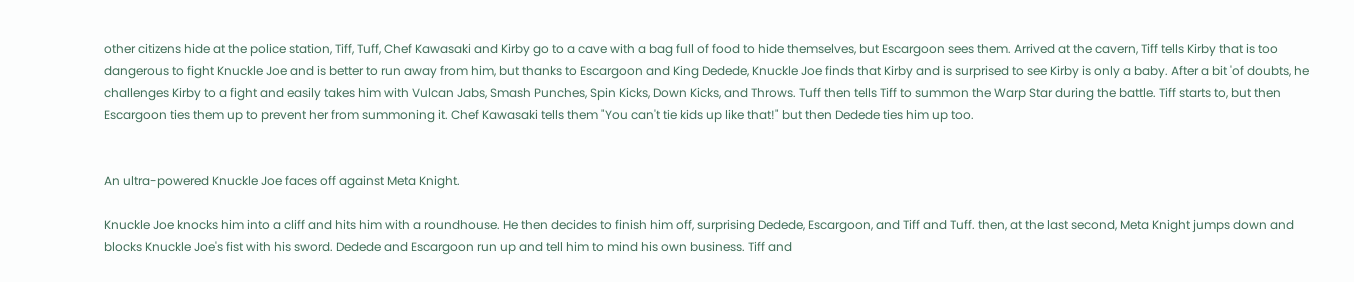other citizens hide at the police station, Tiff, Tuff, Chef Kawasaki and Kirby go to a cave with a bag full of food to hide themselves, but Escargoon sees them. Arrived at the cavern, Tiff tells Kirby that is too dangerous to fight Knuckle Joe and is better to run away from him, but thanks to Escargoon and King Dedede, Knuckle Joe finds that Kirby and is surprised to see Kirby is only a baby. After a bit 'of doubts, he challenges Kirby to a fight and easily takes him with Vulcan Jabs, Smash Punches, Spin Kicks, Down Kicks, and Throws. Tuff then tells Tiff to summon the Warp Star during the battle. Tiff starts to, but then Escargoon ties them up to prevent her from summoning it. Chef Kawasaki tells them "You can't tie kids up like that!" but then Dedede ties him up too.


An ultra-powered Knuckle Joe faces off against Meta Knight.

Knuckle Joe knocks him into a cliff and hits him with a roundhouse. He then decides to finish him off, surprising Dedede, Escargoon, and Tiff and Tuff. then, at the last second, Meta Knight jumps down and blocks Knuckle Joe's fist with his sword. Dedede and Escargoon run up and tell him to mind his own business. Tiff and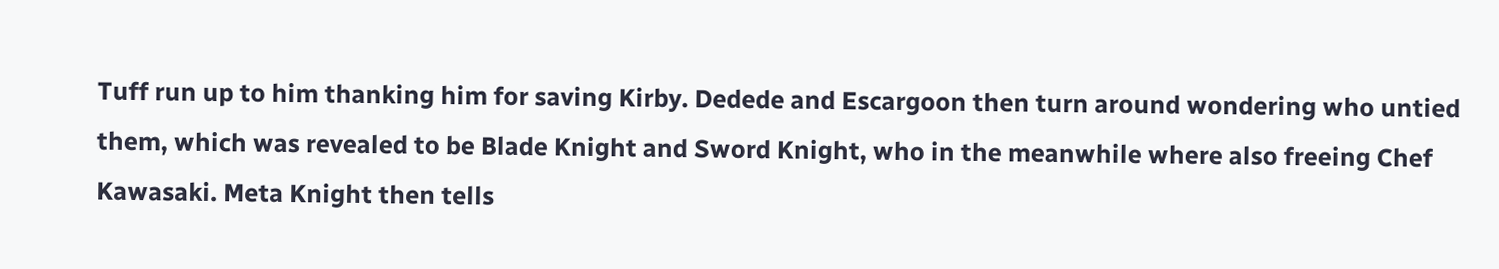Tuff run up to him thanking him for saving Kirby. Dedede and Escargoon then turn around wondering who untied them, which was revealed to be Blade Knight and Sword Knight, who in the meanwhile where also freeing Chef Kawasaki. Meta Knight then tells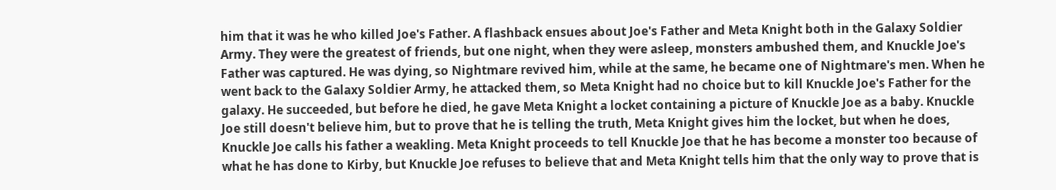him that it was he who killed Joe's Father. A flashback ensues about Joe's Father and Meta Knight both in the Galaxy Soldier Army. They were the greatest of friends, but one night, when they were asleep, monsters ambushed them, and Knuckle Joe's Father was captured. He was dying, so Nightmare revived him, while at the same, he became one of Nightmare's men. When he went back to the Galaxy Soldier Army, he attacked them, so Meta Knight had no choice but to kill Knuckle Joe's Father for the galaxy. He succeeded, but before he died, he gave Meta Knight a locket containing a picture of Knuckle Joe as a baby. Knuckle Joe still doesn't believe him, but to prove that he is telling the truth, Meta Knight gives him the locket, but when he does, Knuckle Joe calls his father a weakling. Meta Knight proceeds to tell Knuckle Joe that he has become a monster too because of what he has done to Kirby, but Knuckle Joe refuses to believe that and Meta Knight tells him that the only way to prove that is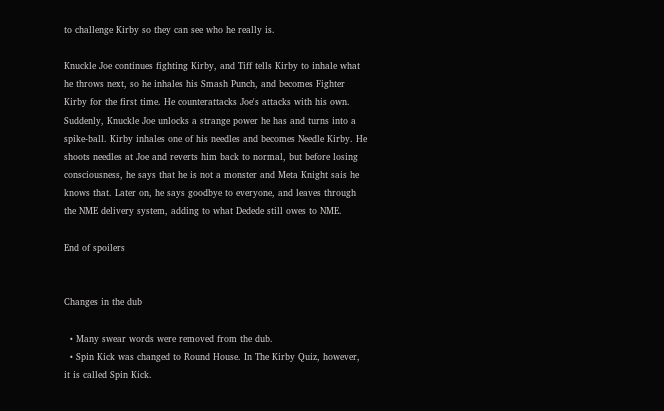to challenge Kirby so they can see who he really is.

Knuckle Joe continues fighting Kirby, and Tiff tells Kirby to inhale what he throws next, so he inhales his Smash Punch, and becomes Fighter Kirby for the first time. He counterattacks Joe's attacks with his own. Suddenly, Knuckle Joe unlocks a strange power he has and turns into a spike-ball. Kirby inhales one of his needles and becomes Needle Kirby. He shoots needles at Joe and reverts him back to normal, but before losing consciousness, he says that he is not a monster and Meta Knight sais he knows that. Later on, he says goodbye to everyone, and leaves through the NME delivery system, adding to what Dedede still owes to NME.

End of spoilers


Changes in the dub

  • Many swear words were removed from the dub.
  • Spin Kick was changed to Round House. In The Kirby Quiz, however, it is called Spin Kick.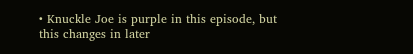• Knuckle Joe is purple in this episode, but this changes in later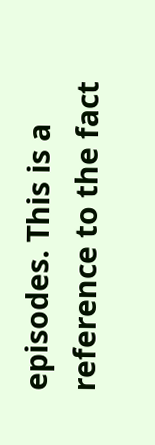episodes. This is a reference to the fact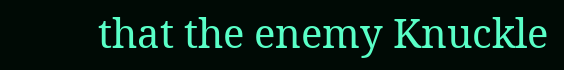that the enemy Knuckle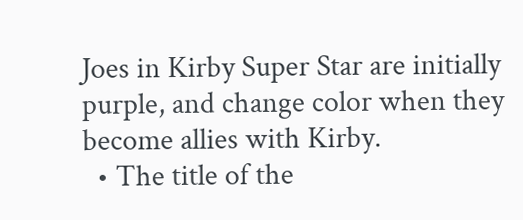Joes in Kirby Super Star are initially purple, and change color when they become allies with Kirby.
  • The title of the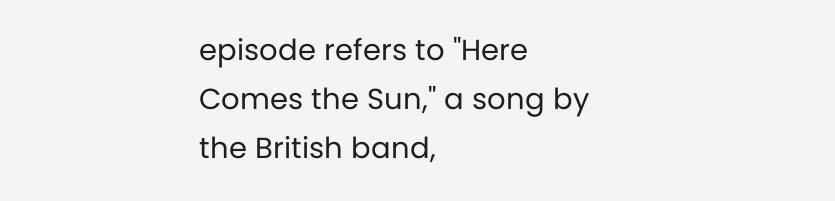episode refers to "Here Comes the Sun," a song by the British band,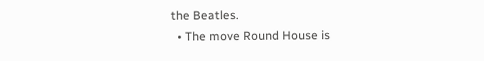the Beatles.
  • The move Round House is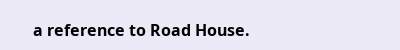a reference to Road House.